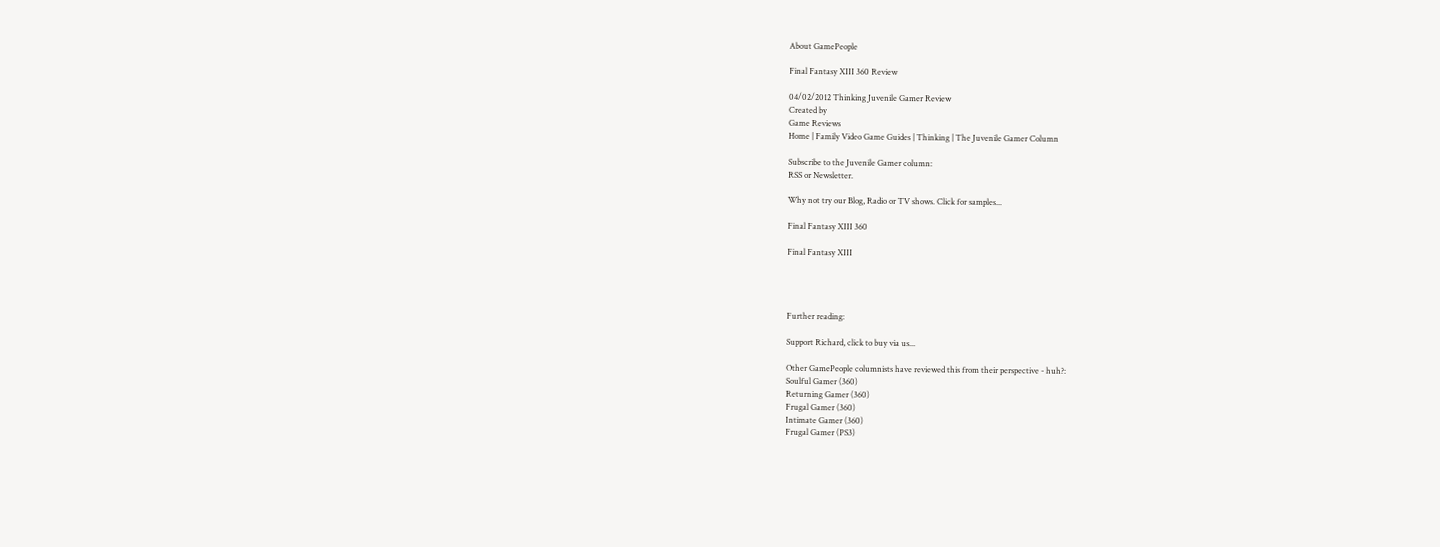About GamePeople

Final Fantasy XIII 360 Review

04/02/2012 Thinking Juvenile Gamer Review
Created by
Game Reviews
Home | Family Video Game Guides | Thinking | The Juvenile Gamer Column

Subscribe to the Juvenile Gamer column:
RSS or Newsletter.

Why not try our Blog, Radio or TV shows. Click for samples...

Final Fantasy XIII 360

Final Fantasy XIII




Further reading:

Support Richard, click to buy via us...

Other GamePeople columnists have reviewed this from their perspective - huh?:
Soulful Gamer (360)
Returning Gamer (360)
Frugal Gamer (360)
Intimate Gamer (360)
Frugal Gamer (PS3)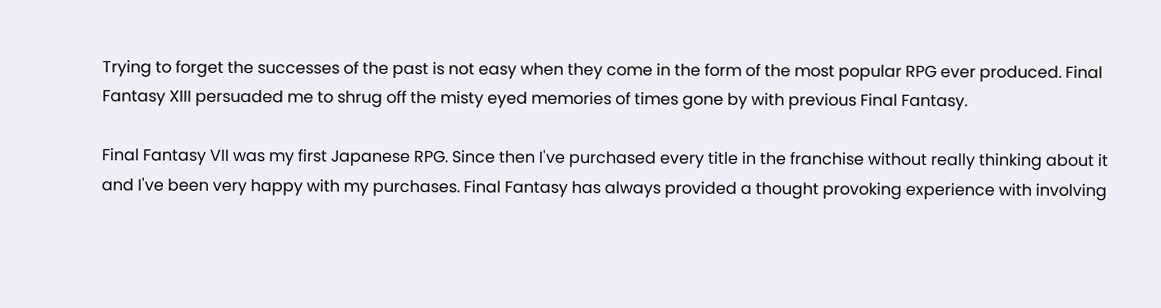Trying to forget the successes of the past is not easy when they come in the form of the most popular RPG ever produced. Final Fantasy XIII persuaded me to shrug off the misty eyed memories of times gone by with previous Final Fantasy.

Final Fantasy VII was my first Japanese RPG. Since then I've purchased every title in the franchise without really thinking about it and I've been very happy with my purchases. Final Fantasy has always provided a thought provoking experience with involving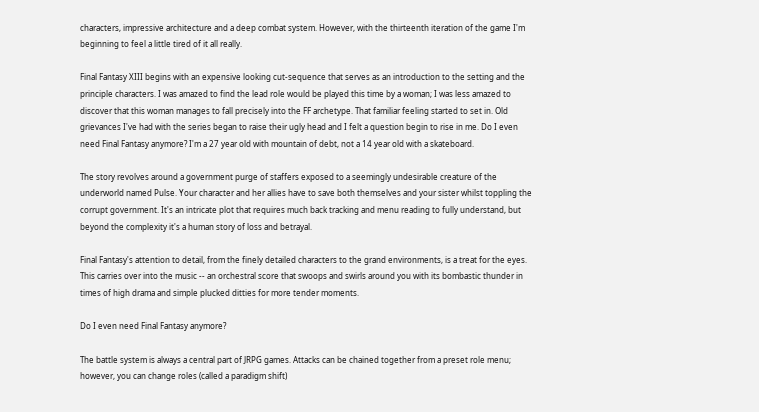characters, impressive architecture and a deep combat system. However, with the thirteenth iteration of the game I'm beginning to feel a little tired of it all really.

Final Fantasy XIII begins with an expensive looking cut-sequence that serves as an introduction to the setting and the principle characters. I was amazed to find the lead role would be played this time by a woman; I was less amazed to discover that this woman manages to fall precisely into the FF archetype. That familiar feeling started to set in. Old grievances I've had with the series began to raise their ugly head and I felt a question begin to rise in me. Do I even need Final Fantasy anymore? I'm a 27 year old with mountain of debt, not a 14 year old with a skateboard.

The story revolves around a government purge of staffers exposed to a seemingly undesirable creature of the underworld named Pulse. Your character and her allies have to save both themselves and your sister whilst toppling the corrupt government. It's an intricate plot that requires much back tracking and menu reading to fully understand, but beyond the complexity it's a human story of loss and betrayal.

Final Fantasy's attention to detail, from the finely detailed characters to the grand environments, is a treat for the eyes. This carries over into the music -- an orchestral score that swoops and swirls around you with its bombastic thunder in times of high drama and simple plucked ditties for more tender moments.

Do I even need Final Fantasy anymore?

The battle system is always a central part of JRPG games. Attacks can be chained together from a preset role menu; however, you can change roles (called a paradigm shift)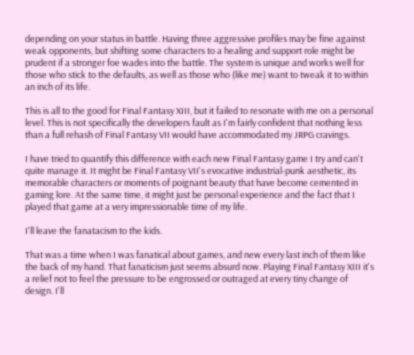depending on your status in battle. Having three aggressive profiles may be fine against weak opponents, but shifting some characters to a healing and support role might be prudent if a stronger foe wades into the battle. The system is unique and works well for those who stick to the defaults, as well as those who (like me) want to tweak it to within an inch of its life.

This is all to the good for Final Fantasy XIII, but it failed to resonate with me on a personal level. This is not specifically the developers fault as I'm fairly confident that nothing less than a full rehash of Final Fantasy VII would have accommodated my JRPG cravings.

I have tried to quantify this difference with each new Final Fantasy game I try and can't quite manage it. It might be Final Fantasy VII's evocative industrial-punk aesthetic, its memorable characters or moments of poignant beauty that have become cemented in gaming lore. At the same time, it might just be personal experience and the fact that I played that game at a very impressionable time of my life.

I'll leave the fanatacism to the kids.

That was a time when I was fanatical about games, and new every last inch of them like the back of my hand. That fanaticism just seems absurd now. Playing Final Fantasy XIII it's a relief not to feel the pressure to be engrossed or outraged at every tiny change of design. I'll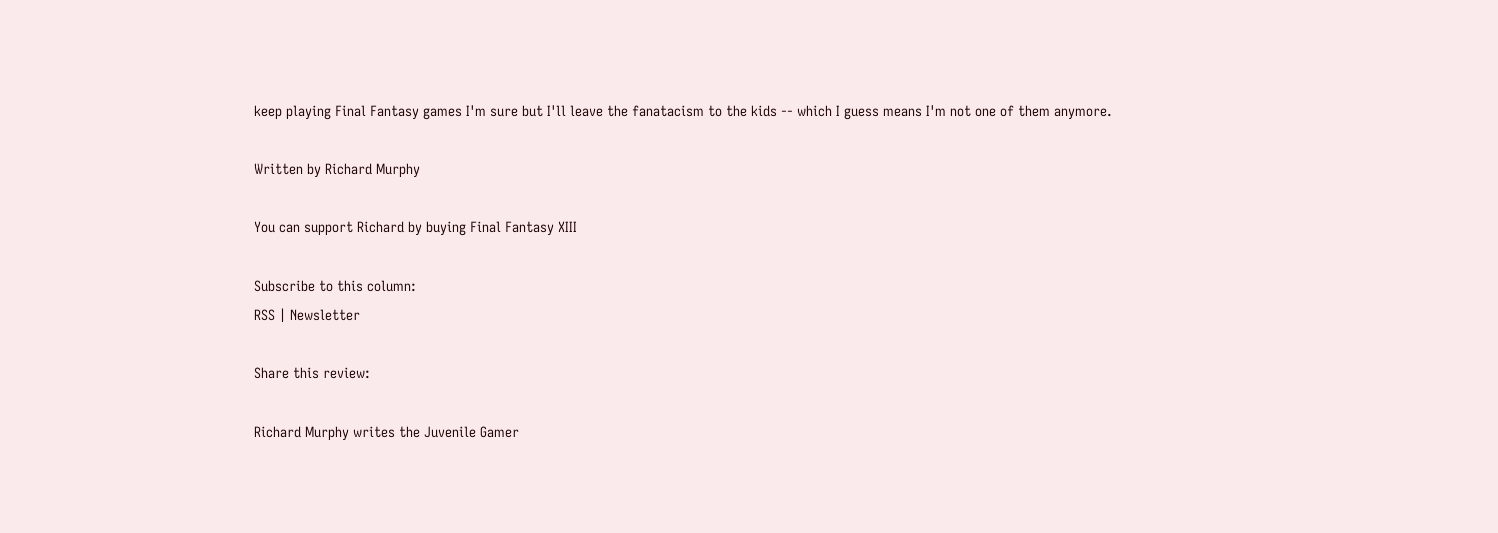keep playing Final Fantasy games I'm sure but I'll leave the fanatacism to the kids -- which I guess means I'm not one of them anymore.

Written by Richard Murphy

You can support Richard by buying Final Fantasy XIII

Subscribe to this column:
RSS | Newsletter

Share this review:

Richard Murphy writes the Juvenile Gamer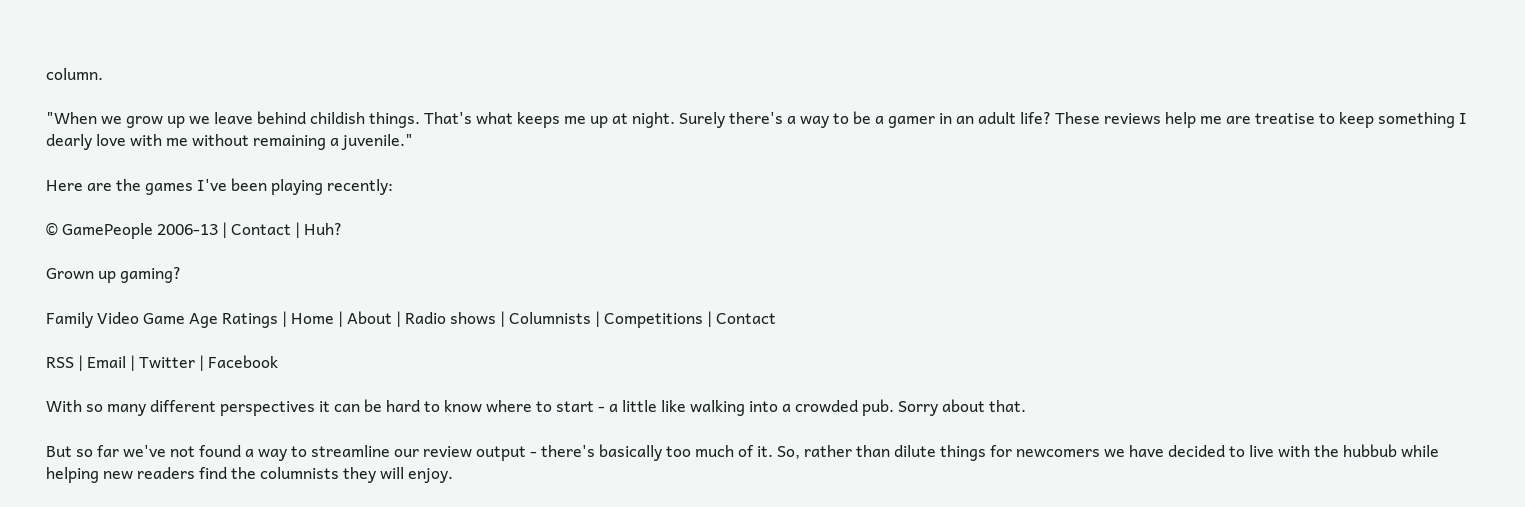column.

"When we grow up we leave behind childish things. That's what keeps me up at night. Surely there's a way to be a gamer in an adult life? These reviews help me are treatise to keep something I dearly love with me without remaining a juvenile."

Here are the games I've been playing recently:

© GamePeople 2006-13 | Contact | Huh?

Grown up gaming?

Family Video Game Age Ratings | Home | About | Radio shows | Columnists | Competitions | Contact

RSS | Email | Twitter | Facebook

With so many different perspectives it can be hard to know where to start - a little like walking into a crowded pub. Sorry about that.

But so far we've not found a way to streamline our review output - there's basically too much of it. So, rather than dilute things for newcomers we have decided to live with the hubbub while helping new readers find the columnists they will enjoy.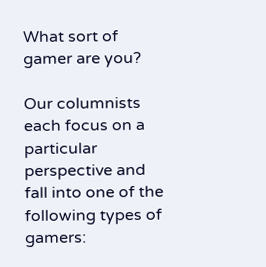What sort of gamer are you?

Our columnists each focus on a particular perspective and fall into one of the following types of gamers: